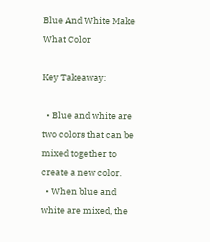Blue And White Make What Color

Key Takeaway:

  • Blue and white are two colors that can be mixed together to create a new color.
  • When blue and white are mixed, the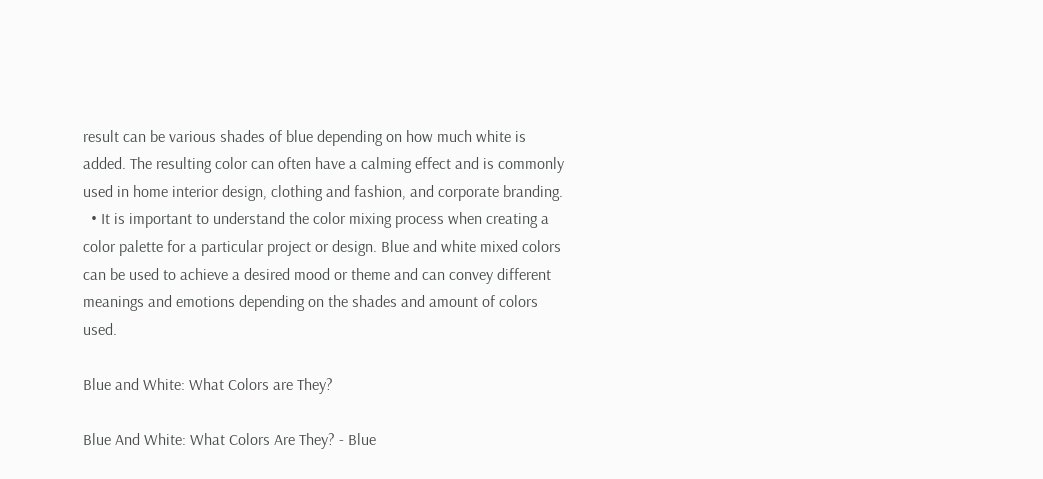result can be various shades of blue depending on how much white is added. The resulting color can often have a calming effect and is commonly used in home interior design, clothing and fashion, and corporate branding.
  • It is important to understand the color mixing process when creating a color palette for a particular project or design. Blue and white mixed colors can be used to achieve a desired mood or theme and can convey different meanings and emotions depending on the shades and amount of colors used.

Blue and White: What Colors are They?

Blue And White: What Colors Are They? - Blue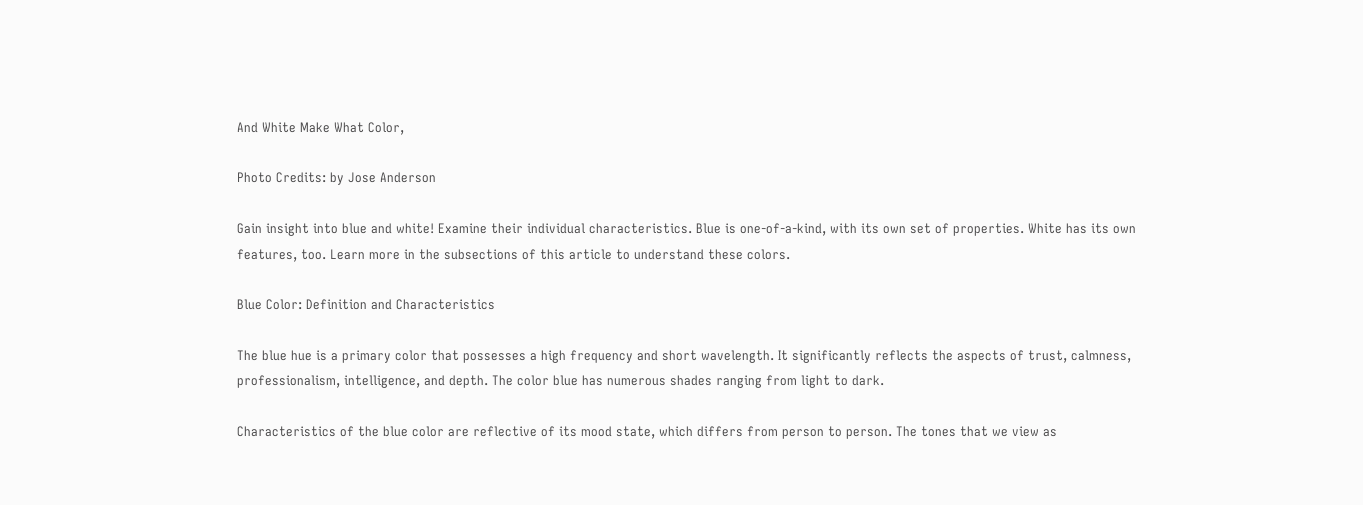And White Make What Color,

Photo Credits: by Jose Anderson

Gain insight into blue and white! Examine their individual characteristics. Blue is one-of-a-kind, with its own set of properties. White has its own features, too. Learn more in the subsections of this article to understand these colors.

Blue Color: Definition and Characteristics

The blue hue is a primary color that possesses a high frequency and short wavelength. It significantly reflects the aspects of trust, calmness, professionalism, intelligence, and depth. The color blue has numerous shades ranging from light to dark.

Characteristics of the blue color are reflective of its mood state, which differs from person to person. The tones that we view as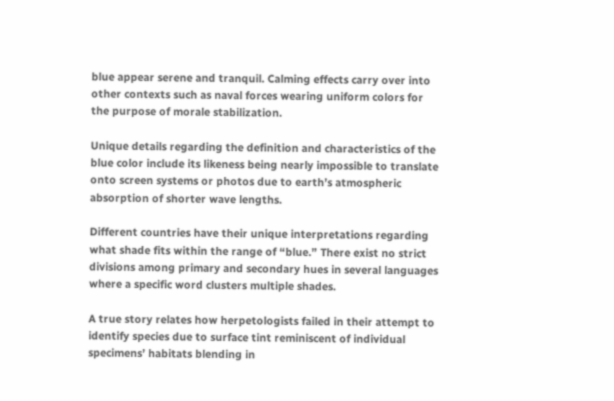blue appear serene and tranquil. Calming effects carry over into other contexts such as naval forces wearing uniform colors for the purpose of morale stabilization.

Unique details regarding the definition and characteristics of the blue color include its likeness being nearly impossible to translate onto screen systems or photos due to earth’s atmospheric absorption of shorter wave lengths.

Different countries have their unique interpretations regarding what shade fits within the range of “blue.” There exist no strict divisions among primary and secondary hues in several languages where a specific word clusters multiple shades.

A true story relates how herpetologists failed in their attempt to identify species due to surface tint reminiscent of individual specimens’ habitats blending in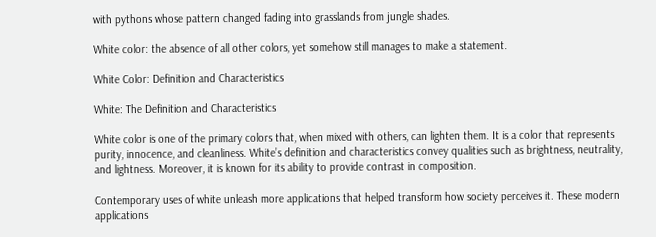with pythons whose pattern changed fading into grasslands from jungle shades.

White color: the absence of all other colors, yet somehow still manages to make a statement.

White Color: Definition and Characteristics

White: The Definition and Characteristics

White color is one of the primary colors that, when mixed with others, can lighten them. It is a color that represents purity, innocence, and cleanliness. White’s definition and characteristics convey qualities such as brightness, neutrality, and lightness. Moreover, it is known for its ability to provide contrast in composition.

Contemporary uses of white unleash more applications that helped transform how society perceives it. These modern applications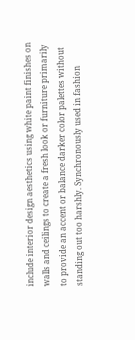include interior design aesthetics using white paint finishes on walls and ceilings to create a fresh look or furniture primarily to provide an accent or balance darker color palettes without standing out too harshly. Synchronously used in fashion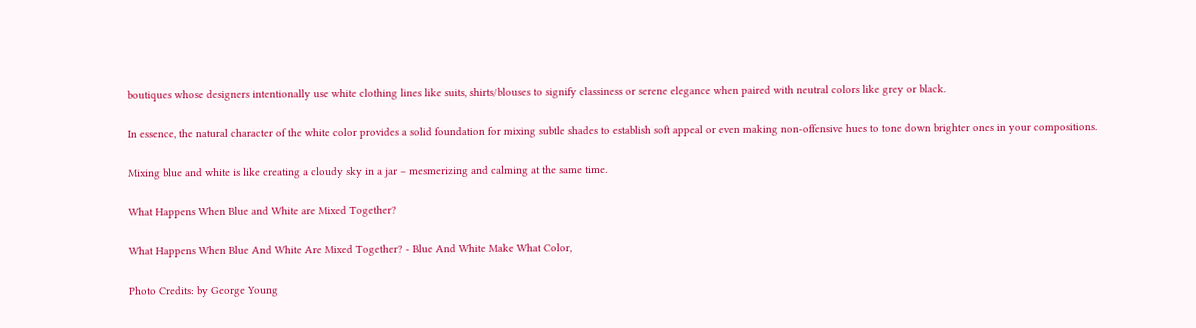boutiques whose designers intentionally use white clothing lines like suits, shirts/blouses to signify classiness or serene elegance when paired with neutral colors like grey or black.

In essence, the natural character of the white color provides a solid foundation for mixing subtle shades to establish soft appeal or even making non-offensive hues to tone down brighter ones in your compositions.

Mixing blue and white is like creating a cloudy sky in a jar – mesmerizing and calming at the same time.

What Happens When Blue and White are Mixed Together?

What Happens When Blue And White Are Mixed Together? - Blue And White Make What Color,

Photo Credits: by George Young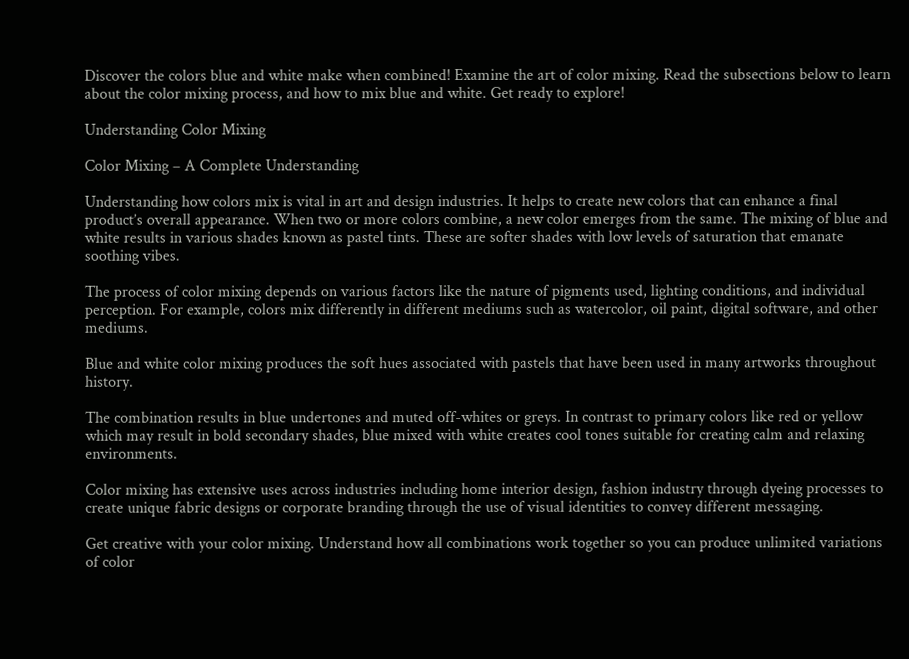Discover the colors blue and white make when combined! Examine the art of color mixing. Read the subsections below to learn about the color mixing process, and how to mix blue and white. Get ready to explore!

Understanding Color Mixing

Color Mixing – A Complete Understanding

Understanding how colors mix is vital in art and design industries. It helps to create new colors that can enhance a final product’s overall appearance. When two or more colors combine, a new color emerges from the same. The mixing of blue and white results in various shades known as pastel tints. These are softer shades with low levels of saturation that emanate soothing vibes.

The process of color mixing depends on various factors like the nature of pigments used, lighting conditions, and individual perception. For example, colors mix differently in different mediums such as watercolor, oil paint, digital software, and other mediums.

Blue and white color mixing produces the soft hues associated with pastels that have been used in many artworks throughout history.

The combination results in blue undertones and muted off-whites or greys. In contrast to primary colors like red or yellow which may result in bold secondary shades, blue mixed with white creates cool tones suitable for creating calm and relaxing environments.

Color mixing has extensive uses across industries including home interior design, fashion industry through dyeing processes to create unique fabric designs or corporate branding through the use of visual identities to convey different messaging.

Get creative with your color mixing. Understand how all combinations work together so you can produce unlimited variations of color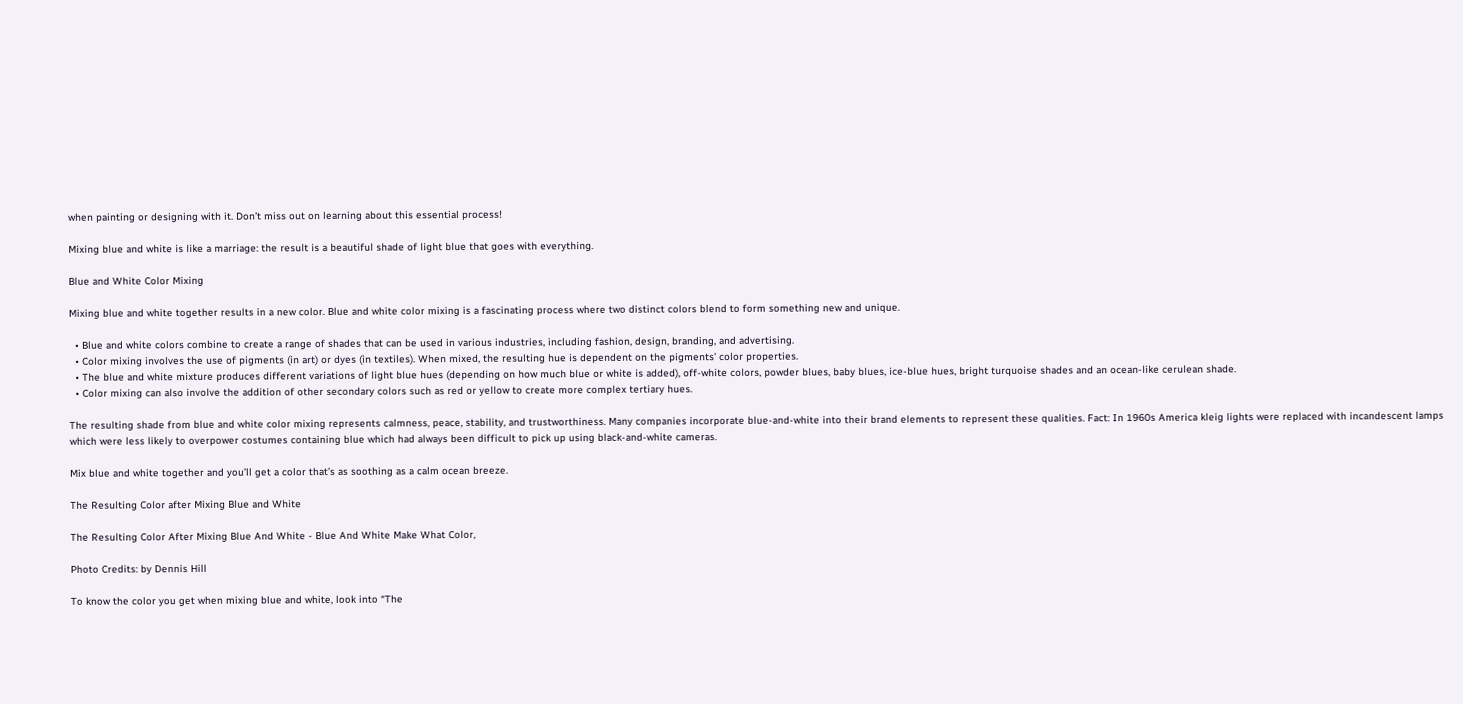when painting or designing with it. Don’t miss out on learning about this essential process!

Mixing blue and white is like a marriage: the result is a beautiful shade of light blue that goes with everything.

Blue and White Color Mixing

Mixing blue and white together results in a new color. Blue and white color mixing is a fascinating process where two distinct colors blend to form something new and unique.

  • Blue and white colors combine to create a range of shades that can be used in various industries, including fashion, design, branding, and advertising.
  • Color mixing involves the use of pigments (in art) or dyes (in textiles). When mixed, the resulting hue is dependent on the pigments’ color properties.
  • The blue and white mixture produces different variations of light blue hues (depending on how much blue or white is added), off-white colors, powder blues, baby blues, ice-blue hues, bright turquoise shades and an ocean-like cerulean shade.
  • Color mixing can also involve the addition of other secondary colors such as red or yellow to create more complex tertiary hues.

The resulting shade from blue and white color mixing represents calmness, peace, stability, and trustworthiness. Many companies incorporate blue-and-white into their brand elements to represent these qualities. Fact: In 1960s America kleig lights were replaced with incandescent lamps which were less likely to overpower costumes containing blue which had always been difficult to pick up using black-and-white cameras.

Mix blue and white together and you’ll get a color that’s as soothing as a calm ocean breeze.

The Resulting Color after Mixing Blue and White

The Resulting Color After Mixing Blue And White - Blue And White Make What Color,

Photo Credits: by Dennis Hill

To know the color you get when mixing blue and white, look into “The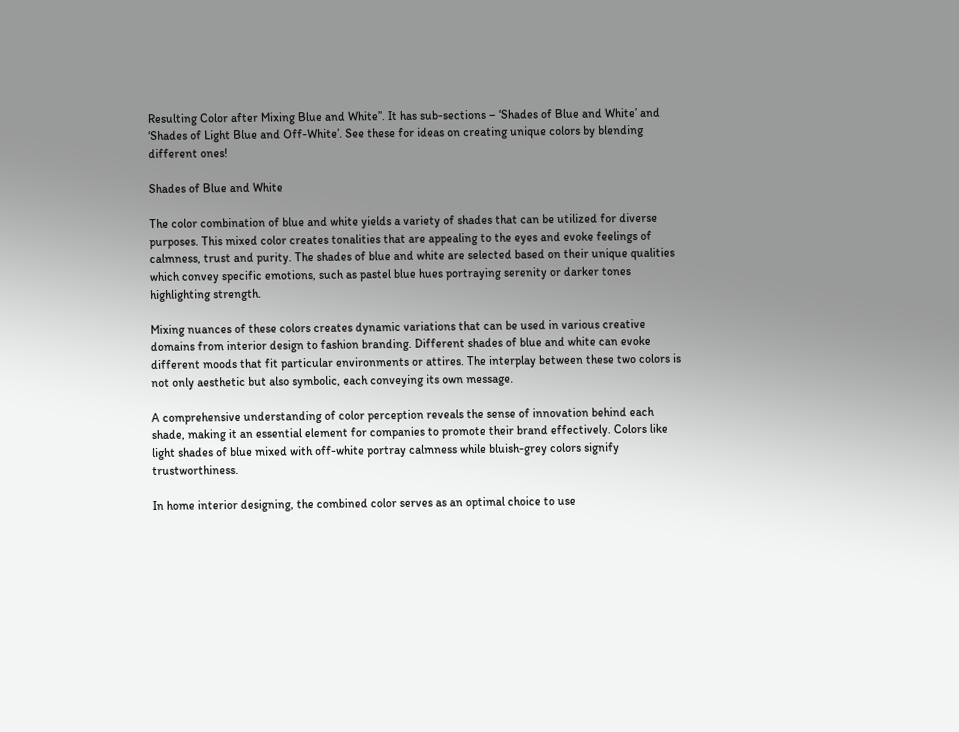Resulting Color after Mixing Blue and White”. It has sub-sections – ‘Shades of Blue and White’ and ‘Shades of Light Blue and Off-White’. See these for ideas on creating unique colors by blending different ones!

Shades of Blue and White

The color combination of blue and white yields a variety of shades that can be utilized for diverse purposes. This mixed color creates tonalities that are appealing to the eyes and evoke feelings of calmness, trust and purity. The shades of blue and white are selected based on their unique qualities which convey specific emotions, such as pastel blue hues portraying serenity or darker tones highlighting strength.

Mixing nuances of these colors creates dynamic variations that can be used in various creative domains from interior design to fashion branding. Different shades of blue and white can evoke different moods that fit particular environments or attires. The interplay between these two colors is not only aesthetic but also symbolic, each conveying its own message.

A comprehensive understanding of color perception reveals the sense of innovation behind each shade, making it an essential element for companies to promote their brand effectively. Colors like light shades of blue mixed with off-white portray calmness while bluish-grey colors signify trustworthiness.

In home interior designing, the combined color serves as an optimal choice to use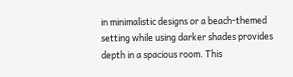in minimalistic designs or a beach-themed setting while using darker shades provides depth in a spacious room. This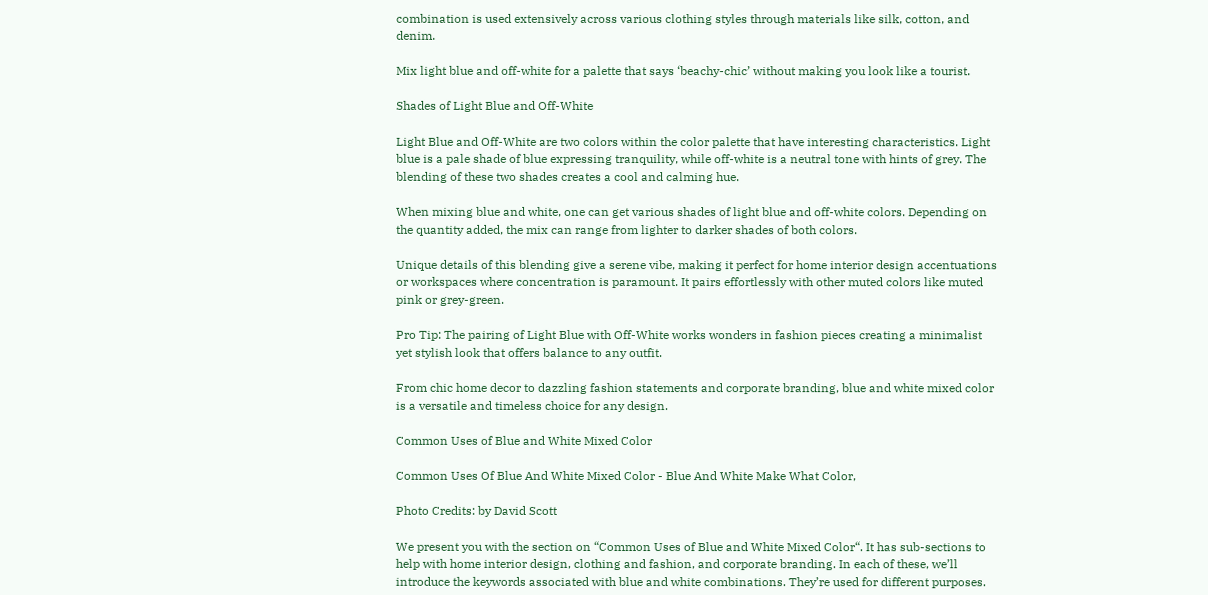combination is used extensively across various clothing styles through materials like silk, cotton, and denim.

Mix light blue and off-white for a palette that says ‘beachy-chic’ without making you look like a tourist.

Shades of Light Blue and Off-White

Light Blue and Off-White are two colors within the color palette that have interesting characteristics. Light blue is a pale shade of blue expressing tranquility, while off-white is a neutral tone with hints of grey. The blending of these two shades creates a cool and calming hue.

When mixing blue and white, one can get various shades of light blue and off-white colors. Depending on the quantity added, the mix can range from lighter to darker shades of both colors.

Unique details of this blending give a serene vibe, making it perfect for home interior design accentuations or workspaces where concentration is paramount. It pairs effortlessly with other muted colors like muted pink or grey-green.

Pro Tip: The pairing of Light Blue with Off-White works wonders in fashion pieces creating a minimalist yet stylish look that offers balance to any outfit.

From chic home decor to dazzling fashion statements and corporate branding, blue and white mixed color is a versatile and timeless choice for any design.

Common Uses of Blue and White Mixed Color

Common Uses Of Blue And White Mixed Color - Blue And White Make What Color,

Photo Credits: by David Scott

We present you with the section on “Common Uses of Blue and White Mixed Color“. It has sub-sections to help with home interior design, clothing and fashion, and corporate branding. In each of these, we’ll introduce the keywords associated with blue and white combinations. They’re used for different purposes.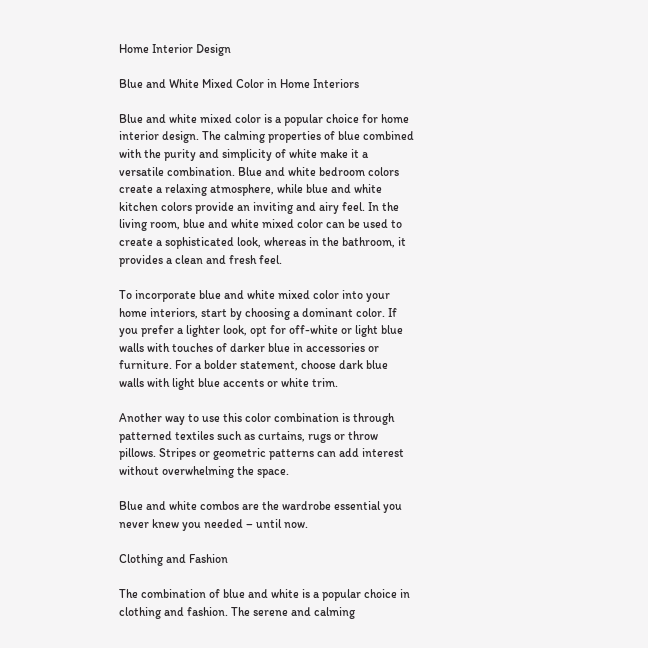Home Interior Design

Blue and White Mixed Color in Home Interiors

Blue and white mixed color is a popular choice for home interior design. The calming properties of blue combined with the purity and simplicity of white make it a versatile combination. Blue and white bedroom colors create a relaxing atmosphere, while blue and white kitchen colors provide an inviting and airy feel. In the living room, blue and white mixed color can be used to create a sophisticated look, whereas in the bathroom, it provides a clean and fresh feel.

To incorporate blue and white mixed color into your home interiors, start by choosing a dominant color. If you prefer a lighter look, opt for off-white or light blue walls with touches of darker blue in accessories or furniture. For a bolder statement, choose dark blue walls with light blue accents or white trim.

Another way to use this color combination is through patterned textiles such as curtains, rugs or throw pillows. Stripes or geometric patterns can add interest without overwhelming the space.

Blue and white combos are the wardrobe essential you never knew you needed – until now.

Clothing and Fashion

The combination of blue and white is a popular choice in clothing and fashion. The serene and calming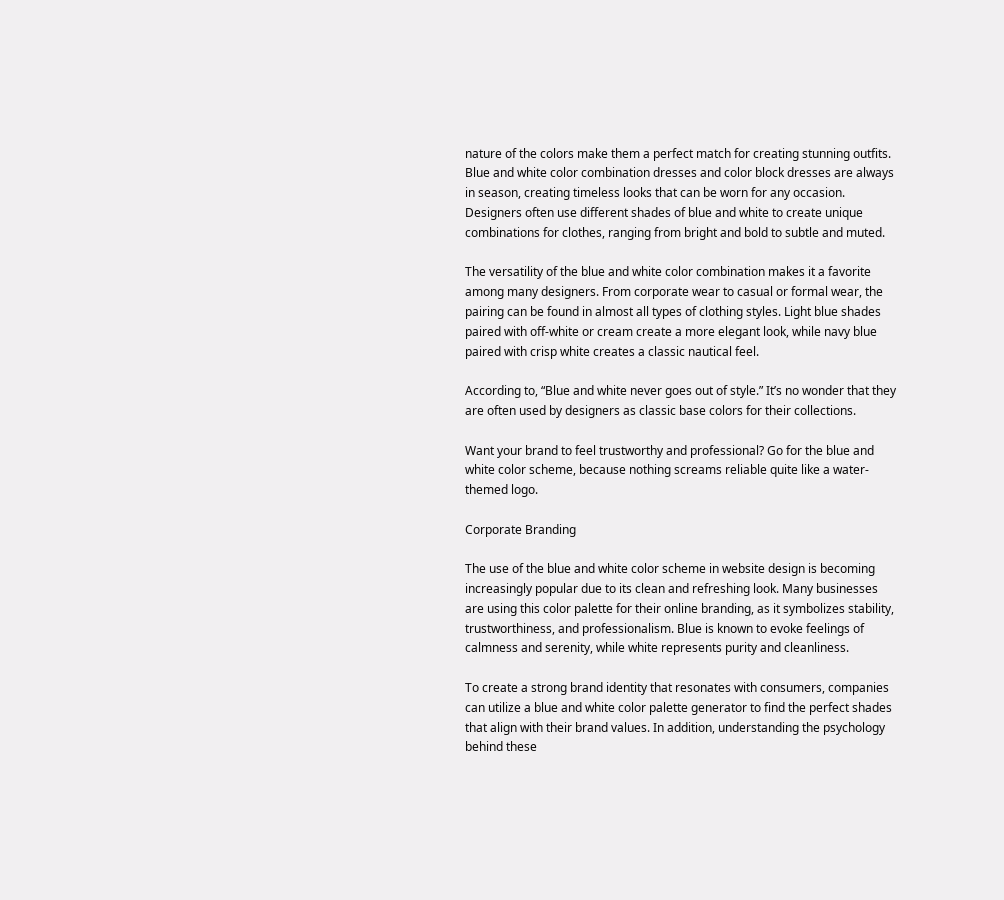nature of the colors make them a perfect match for creating stunning outfits. Blue and white color combination dresses and color block dresses are always in season, creating timeless looks that can be worn for any occasion. Designers often use different shades of blue and white to create unique combinations for clothes, ranging from bright and bold to subtle and muted.

The versatility of the blue and white color combination makes it a favorite among many designers. From corporate wear to casual or formal wear, the pairing can be found in almost all types of clothing styles. Light blue shades paired with off-white or cream create a more elegant look, while navy blue paired with crisp white creates a classic nautical feel.

According to, “Blue and white never goes out of style.” It’s no wonder that they are often used by designers as classic base colors for their collections.

Want your brand to feel trustworthy and professional? Go for the blue and white color scheme, because nothing screams reliable quite like a water-themed logo.

Corporate Branding

The use of the blue and white color scheme in website design is becoming increasingly popular due to its clean and refreshing look. Many businesses are using this color palette for their online branding, as it symbolizes stability, trustworthiness, and professionalism. Blue is known to evoke feelings of calmness and serenity, while white represents purity and cleanliness.

To create a strong brand identity that resonates with consumers, companies can utilize a blue and white color palette generator to find the perfect shades that align with their brand values. In addition, understanding the psychology behind these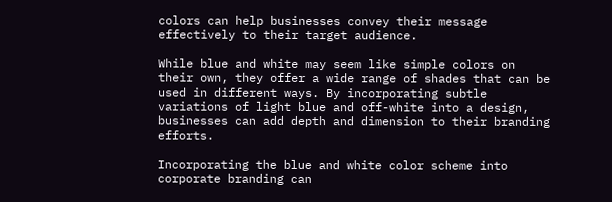colors can help businesses convey their message effectively to their target audience.

While blue and white may seem like simple colors on their own, they offer a wide range of shades that can be used in different ways. By incorporating subtle variations of light blue and off-white into a design, businesses can add depth and dimension to their branding efforts.

Incorporating the blue and white color scheme into corporate branding can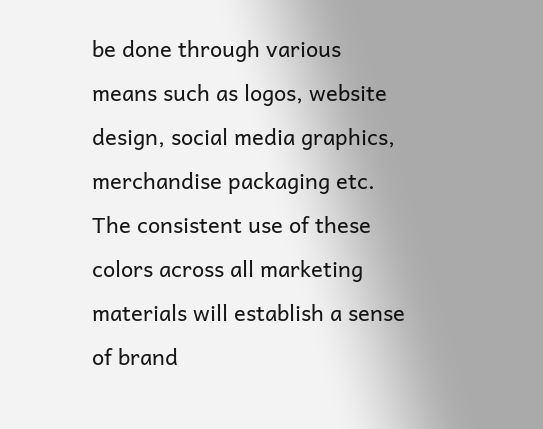be done through various means such as logos, website design, social media graphics, merchandise packaging etc. The consistent use of these colors across all marketing materials will establish a sense of brand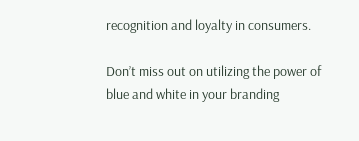recognition and loyalty in consumers.

Don’t miss out on utilizing the power of blue and white in your branding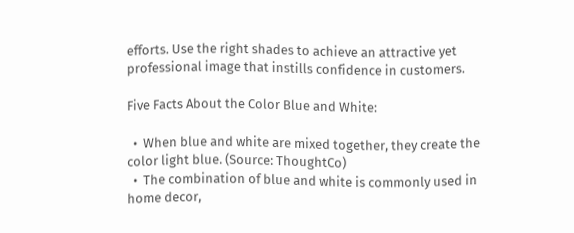efforts. Use the right shades to achieve an attractive yet professional image that instills confidence in customers.

Five Facts About the Color Blue and White:

  •  When blue and white are mixed together, they create the color light blue. (Source: ThoughtCo)
  •  The combination of blue and white is commonly used in home decor,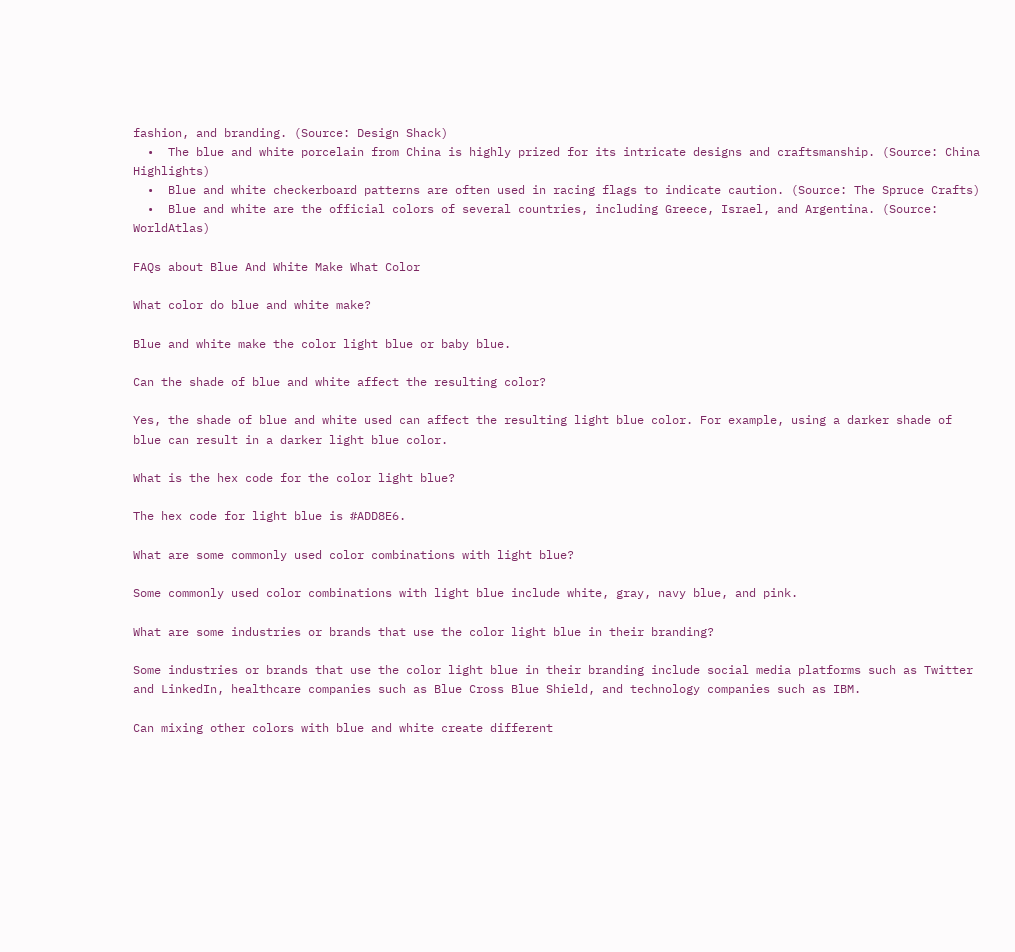fashion, and branding. (Source: Design Shack)
  •  The blue and white porcelain from China is highly prized for its intricate designs and craftsmanship. (Source: China Highlights)
  •  Blue and white checkerboard patterns are often used in racing flags to indicate caution. (Source: The Spruce Crafts)
  •  Blue and white are the official colors of several countries, including Greece, Israel, and Argentina. (Source: WorldAtlas)

FAQs about Blue And White Make What Color

What color do blue and white make?

Blue and white make the color light blue or baby blue.

Can the shade of blue and white affect the resulting color?

Yes, the shade of blue and white used can affect the resulting light blue color. For example, using a darker shade of blue can result in a darker light blue color.

What is the hex code for the color light blue?

The hex code for light blue is #ADD8E6.

What are some commonly used color combinations with light blue?

Some commonly used color combinations with light blue include white, gray, navy blue, and pink.

What are some industries or brands that use the color light blue in their branding?

Some industries or brands that use the color light blue in their branding include social media platforms such as Twitter and LinkedIn, healthcare companies such as Blue Cross Blue Shield, and technology companies such as IBM.

Can mixing other colors with blue and white create different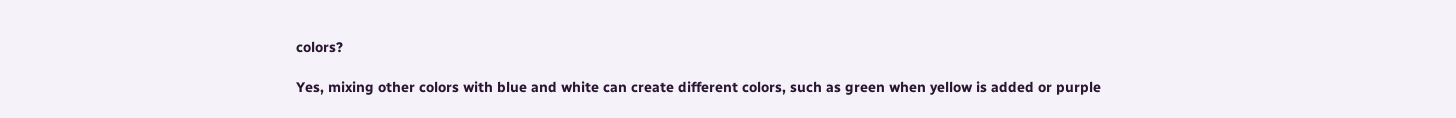colors?

Yes, mixing other colors with blue and white can create different colors, such as green when yellow is added or purple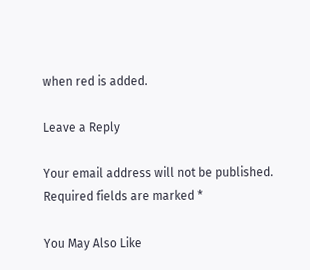when red is added.

Leave a Reply

Your email address will not be published. Required fields are marked *

You May Also Like